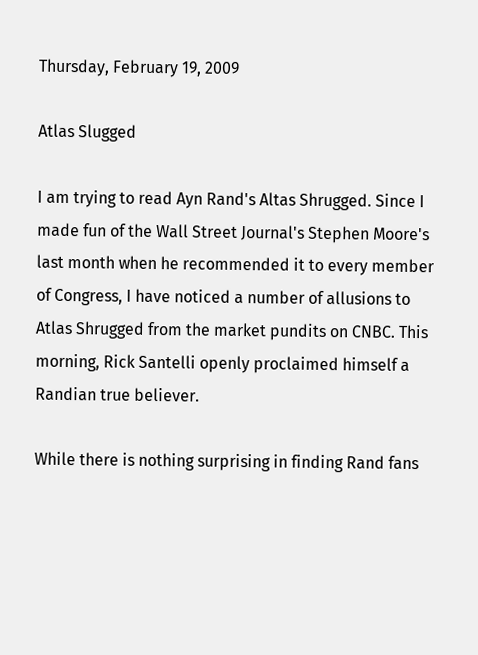Thursday, February 19, 2009

Atlas Slugged

I am trying to read Ayn Rand's Altas Shrugged. Since I made fun of the Wall Street Journal's Stephen Moore's last month when he recommended it to every member of Congress, I have noticed a number of allusions to Atlas Shrugged from the market pundits on CNBC. This morning, Rick Santelli openly proclaimed himself a Randian true believer.

While there is nothing surprising in finding Rand fans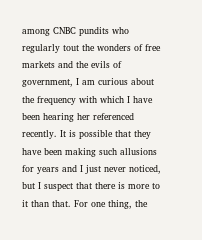among CNBC pundits who regularly tout the wonders of free markets and the evils of government, I am curious about the frequency with which I have been hearing her referenced recently. It is possible that they have been making such allusions for years and I just never noticed, but I suspect that there is more to it than that. For one thing, the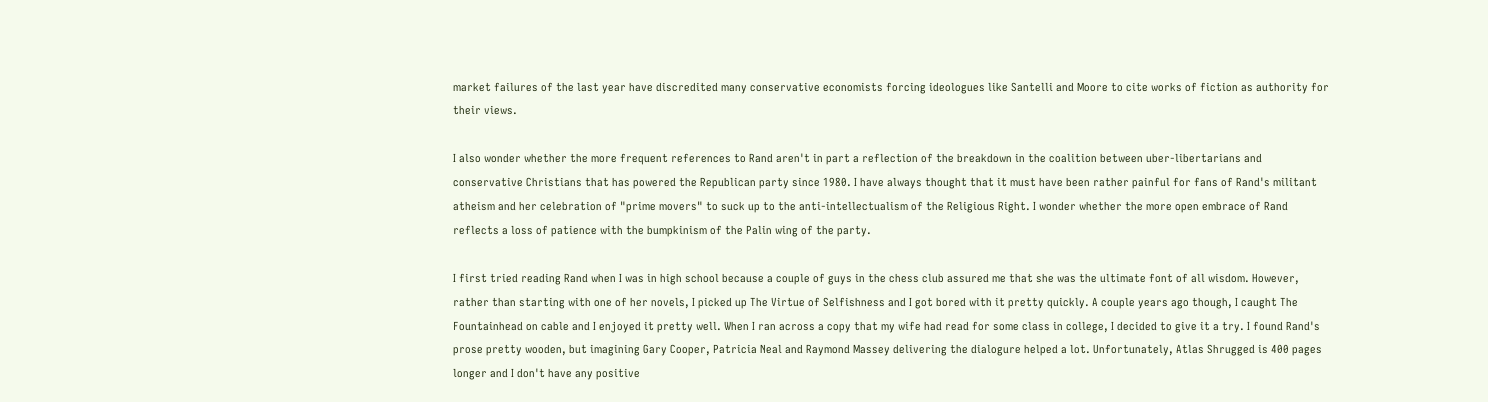market failures of the last year have discredited many conservative economists forcing ideologues like Santelli and Moore to cite works of fiction as authority for their views.

I also wonder whether the more frequent references to Rand aren't in part a reflection of the breakdown in the coalition between uber-libertarians and conservative Christians that has powered the Republican party since 1980. I have always thought that it must have been rather painful for fans of Rand's militant atheism and her celebration of "prime movers" to suck up to the anti-intellectualism of the Religious Right. I wonder whether the more open embrace of Rand reflects a loss of patience with the bumpkinism of the Palin wing of the party.

I first tried reading Rand when I was in high school because a couple of guys in the chess club assured me that she was the ultimate font of all wisdom. However, rather than starting with one of her novels, I picked up The Virtue of Selfishness and I got bored with it pretty quickly. A couple years ago though, I caught The Fountainhead on cable and I enjoyed it pretty well. When I ran across a copy that my wife had read for some class in college, I decided to give it a try. I found Rand's prose pretty wooden, but imagining Gary Cooper, Patricia Neal and Raymond Massey delivering the dialogure helped a lot. Unfortunately, Atlas Shrugged is 400 pages longer and I don't have any positive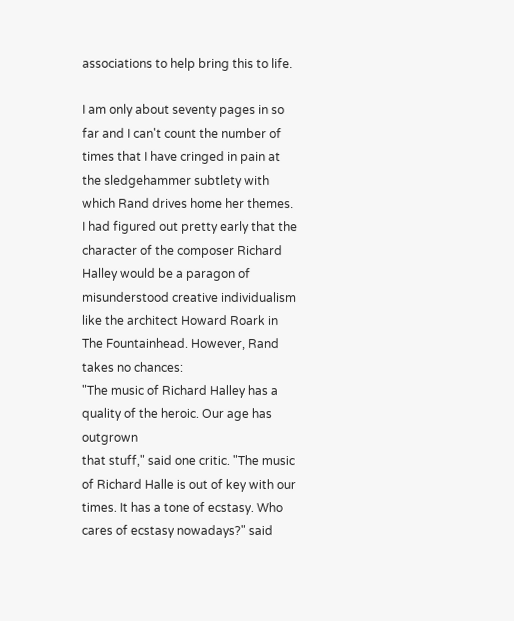associations to help bring this to life.

I am only about seventy pages in so far and I can't count the number of times that I have cringed in pain at the sledgehammer subtlety with which Rand drives home her themes. I had figured out pretty early that the character of the composer Richard Halley would be a paragon of misunderstood creative individualism like the architect Howard Roark in The Fountainhead. However, Rand takes no chances:
"The music of Richard Halley has a quality of the heroic. Our age has outgrown
that stuff," said one critic. "The music of Richard Halle is out of key with our
times. It has a tone of ecstasy. Who cares of ecstasy nowadays?" said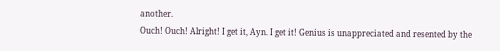another.
Ouch! Ouch! Alright! I get it, Ayn. I get it! Genius is unappreciated and resented by the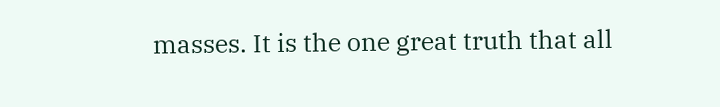masses. It is the one great truth that all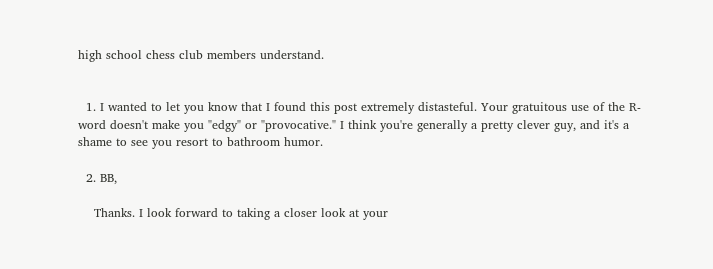high school chess club members understand.


  1. I wanted to let you know that I found this post extremely distasteful. Your gratuitous use of the R-word doesn't make you "edgy" or "provocative." I think you're generally a pretty clever guy, and it's a shame to see you resort to bathroom humor.

  2. BB,

    Thanks. I look forward to taking a closer look at your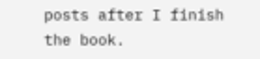posts after I finish the book.